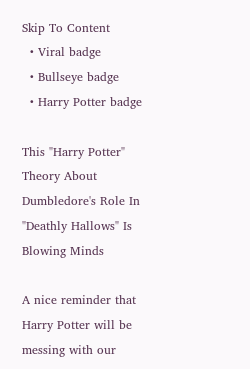Skip To Content
  • Viral badge
  • Bullseye badge
  • Harry Potter badge

This "Harry Potter" Theory About Dumbledore's Role In "Deathly Hallows" Is Blowing Minds

A nice reminder that Harry Potter will be messing with our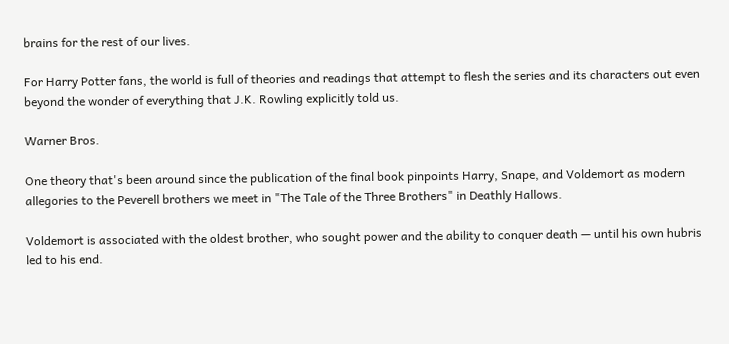brains for the rest of our lives.

For Harry Potter fans, the world is full of theories and readings that attempt to flesh the series and its characters out even beyond the wonder of everything that J.K. Rowling explicitly told us.

Warner Bros.

One theory that's been around since the publication of the final book pinpoints Harry, Snape, and Voldemort as modern allegories to the Peverell brothers we meet in "The Tale of the Three Brothers" in Deathly Hallows.

Voldemort is associated with the oldest brother, who sought power and the ability to conquer death — until his own hubris led to his end.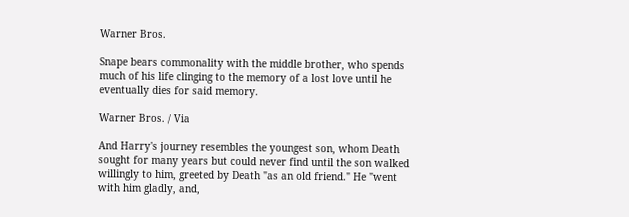Warner Bros.

Snape bears commonality with the middle brother, who spends much of his life clinging to the memory of a lost love until he eventually dies for said memory.

Warner Bros. / Via

And Harry's journey resembles the youngest son, whom Death sought for many years but could never find until the son walked willingly to him, greeted by Death "as an old friend." He "went with him gladly, and,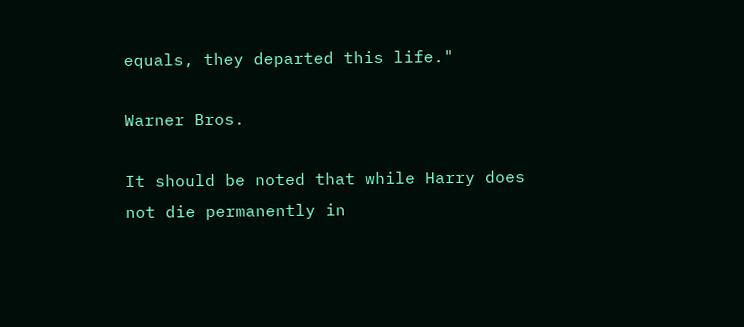equals, they departed this life."

Warner Bros.

It should be noted that while Harry does not die permanently in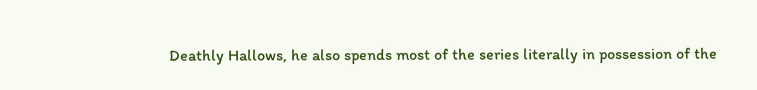Deathly Hallows, he also spends most of the series literally in possession of the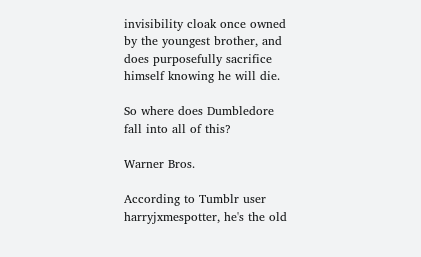invisibility cloak once owned by the youngest brother, and does purposefully sacrifice himself knowing he will die.

So where does Dumbledore fall into all of this?

Warner Bros.

According to Tumblr user harryjxmespotter, he's the old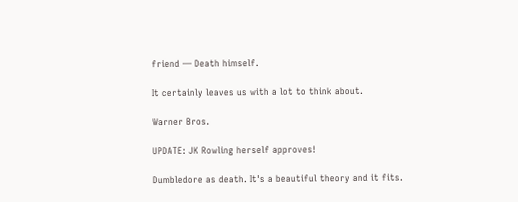friend — Death himself.

It certainly leaves us with a lot to think about.

Warner Bros.

UPDATE: JK Rowling herself approves!

Dumbledore as death. It's a beautiful theory and it fits.